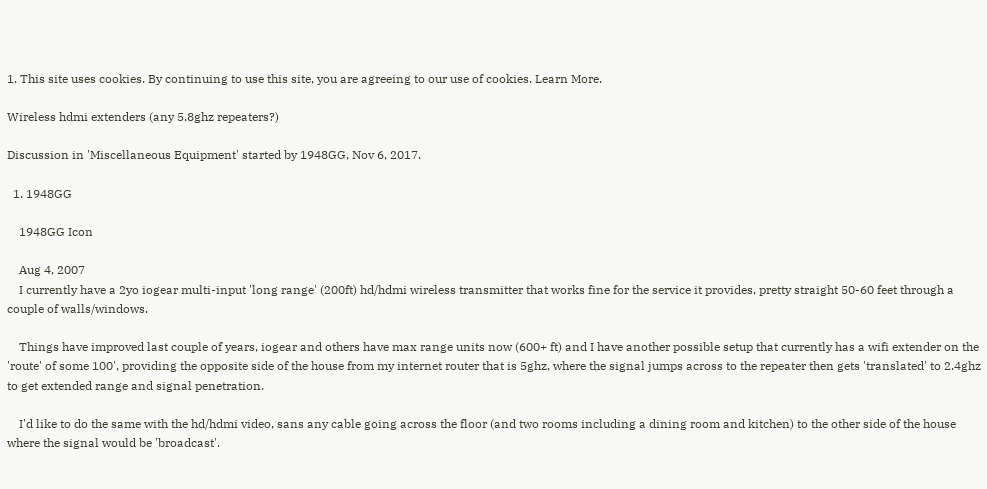1. This site uses cookies. By continuing to use this site, you are agreeing to our use of cookies. Learn More.

Wireless hdmi extenders (any 5.8ghz repeaters?)

Discussion in 'Miscellaneous Equipment' started by 1948GG, Nov 6, 2017.

  1. 1948GG

    1948GG Icon

    Aug 4, 2007
    I currently have a 2yo iogear multi-input 'long range' (200ft) hd/hdmi wireless transmitter that works fine for the service it provides, pretty straight 50-60 feet through a couple of walls/windows.

    Things have improved last couple of years, iogear and others have max range units now (600+ ft) and I have another possible setup that currently has a wifi extender on the 'route' of some 100', providing the opposite side of the house from my internet router that is 5ghz, where the signal jumps across to the repeater then gets 'translated' to 2.4ghz to get extended range and signal penetration.

    I'd like to do the same with the hd/hdmi video, sans any cable going across the floor (and two rooms including a dining room and kitchen) to the other side of the house where the signal would be 'broadcast'.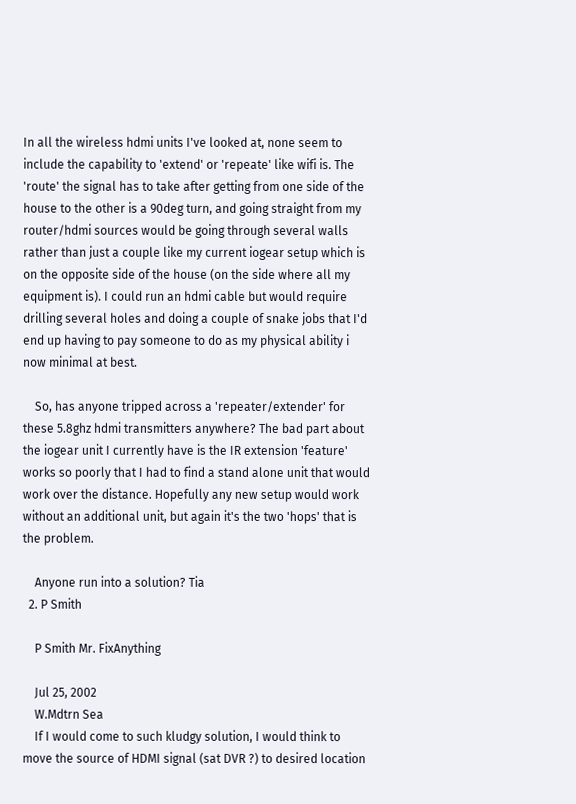In all the wireless hdmi units I've looked at, none seem to include the capability to 'extend' or 'repeate' like wifi is. The 'route' the signal has to take after getting from one side of the house to the other is a 90deg turn, and going straight from my router/hdmi sources would be going through several walls rather than just a couple like my current iogear setup which is on the opposite side of the house (on the side where all my equipment is). I could run an hdmi cable but would require drilling several holes and doing a couple of snake jobs that I'd end up having to pay someone to do as my physical ability i now minimal at best.

    So, has anyone tripped across a 'repeater/extender' for these 5.8ghz hdmi transmitters anywhere? The bad part about the iogear unit I currently have is the IR extension 'feature' works so poorly that I had to find a stand alone unit that would work over the distance. Hopefully any new setup would work without an additional unit, but again it's the two 'hops' that is the problem.

    Anyone run into a solution? Tia
  2. P Smith

    P Smith Mr. FixAnything

    Jul 25, 2002
    W.Mdtrn Sea
    If I would come to such kludgy solution, I would think to move the source of HDMI signal (sat DVR ?) to desired location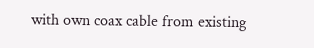with own coax cable from existing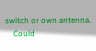switch or own antenna.
    Could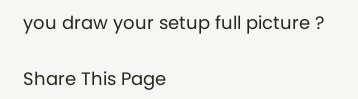you draw your setup full picture ?

Share This Page